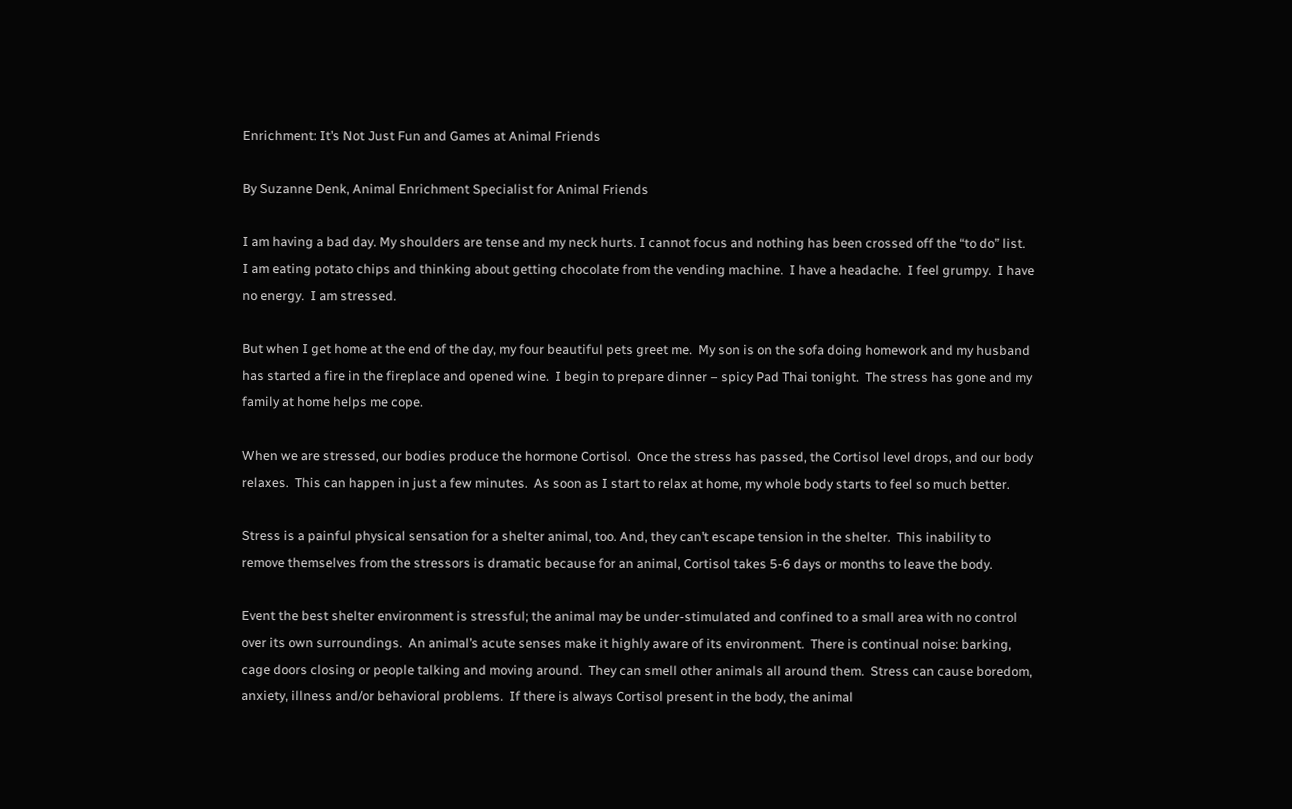Enrichment: It’s Not Just Fun and Games at Animal Friends

By Suzanne Denk, Animal Enrichment Specialist for Animal Friends

I am having a bad day. My shoulders are tense and my neck hurts. I cannot focus and nothing has been crossed off the “to do” list.  I am eating potato chips and thinking about getting chocolate from the vending machine.  I have a headache.  I feel grumpy.  I have no energy.  I am stressed.

But when I get home at the end of the day, my four beautiful pets greet me.  My son is on the sofa doing homework and my husband has started a fire in the fireplace and opened wine.  I begin to prepare dinner – spicy Pad Thai tonight.  The stress has gone and my family at home helps me cope.

When we are stressed, our bodies produce the hormone Cortisol.  Once the stress has passed, the Cortisol level drops, and our body relaxes.  This can happen in just a few minutes.  As soon as I start to relax at home, my whole body starts to feel so much better.

Stress is a painful physical sensation for a shelter animal, too. And, they can’t escape tension in the shelter.  This inability to remove themselves from the stressors is dramatic because for an animal, Cortisol takes 5-6 days or months to leave the body.

Event the best shelter environment is stressful; the animal may be under-stimulated and confined to a small area with no control over its own surroundings.  An animal’s acute senses make it highly aware of its environment.  There is continual noise: barking, cage doors closing or people talking and moving around.  They can smell other animals all around them.  Stress can cause boredom, anxiety, illness and/or behavioral problems.  If there is always Cortisol present in the body, the animal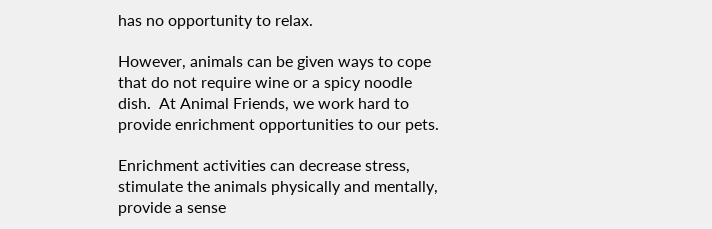has no opportunity to relax.

However, animals can be given ways to cope that do not require wine or a spicy noodle dish.  At Animal Friends, we work hard to provide enrichment opportunities to our pets.

Enrichment activities can decrease stress, stimulate the animals physically and mentally, provide a sense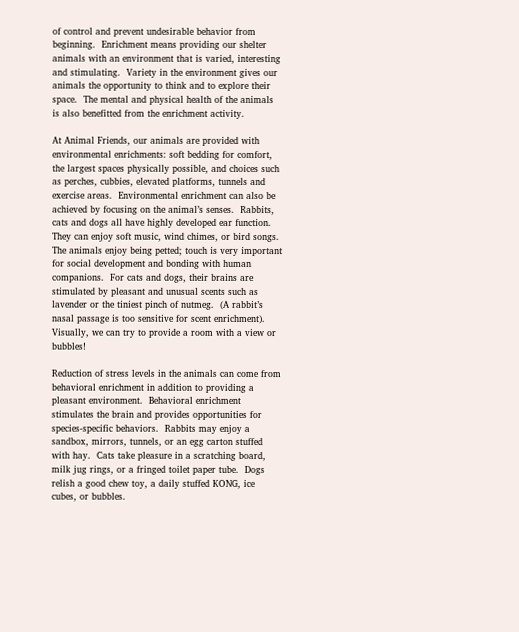of control and prevent undesirable behavior from beginning.  Enrichment means providing our shelter animals with an environment that is varied, interesting and stimulating.  Variety in the environment gives our animals the opportunity to think and to explore their space.  The mental and physical health of the animals is also benefitted from the enrichment activity.

At Animal Friends, our animals are provided with environmental enrichments: soft bedding for comfort, the largest spaces physically possible, and choices such as perches, cubbies, elevated platforms, tunnels and exercise areas.  Environmental enrichment can also be achieved by focusing on the animal’s senses.  Rabbits, cats and dogs all have highly developed ear function.  They can enjoy soft music, wind chimes, or bird songs.  The animals enjoy being petted; touch is very important for social development and bonding with human companions.  For cats and dogs, their brains are stimulated by pleasant and unusual scents such as lavender or the tiniest pinch of nutmeg.  (A rabbit’s nasal passage is too sensitive for scent enrichment).  Visually, we can try to provide a room with a view or bubbles!

Reduction of stress levels in the animals can come from behavioral enrichment in addition to providing a pleasant environment.  Behavioral enrichment stimulates the brain and provides opportunities for species-specific behaviors.  Rabbits may enjoy a sandbox, mirrors, tunnels, or an egg carton stuffed with hay.  Cats take pleasure in a scratching board, milk jug rings, or a fringed toilet paper tube.  Dogs relish a good chew toy, a daily stuffed KONG, ice cubes, or bubbles.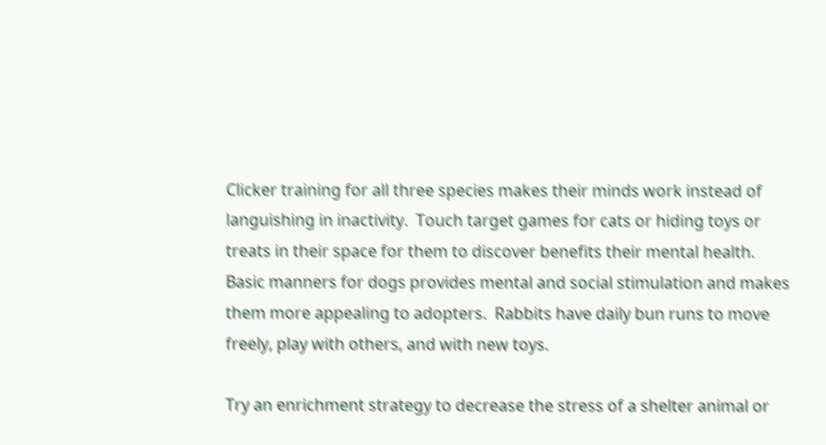Clicker training for all three species makes their minds work instead of languishing in inactivity.  Touch target games for cats or hiding toys or treats in their space for them to discover benefits their mental health.  Basic manners for dogs provides mental and social stimulation and makes them more appealing to adopters.  Rabbits have daily bun runs to move freely, play with others, and with new toys.

Try an enrichment strategy to decrease the stress of a shelter animal or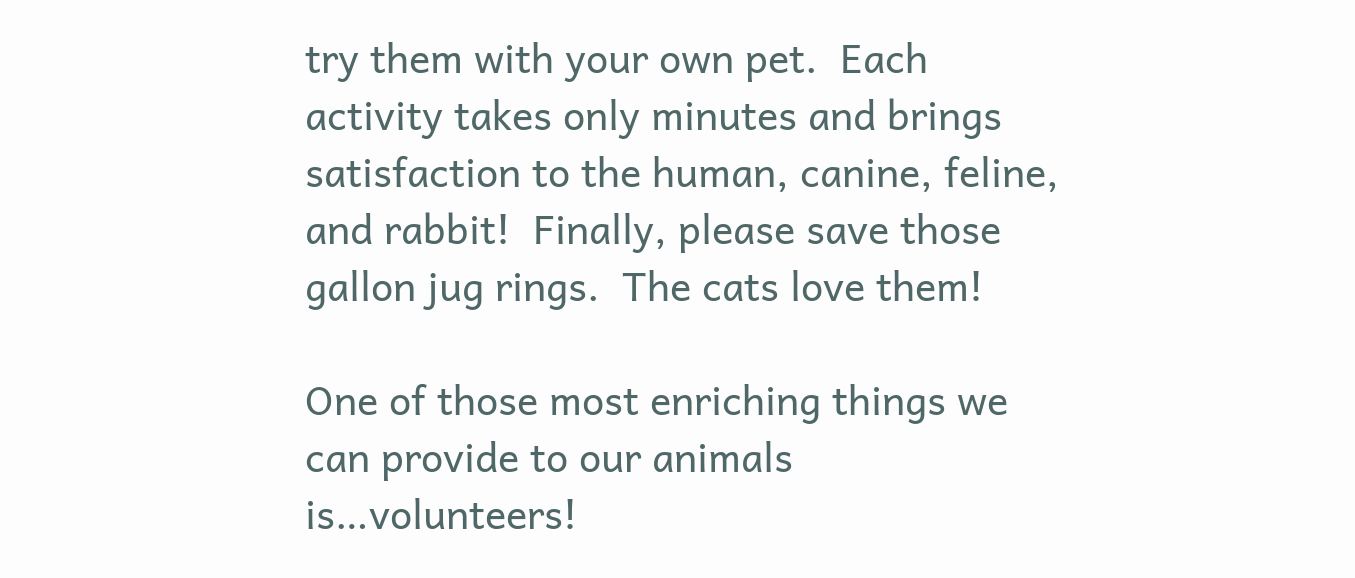try them with your own pet.  Each activity takes only minutes and brings satisfaction to the human, canine, feline, and rabbit!  Finally, please save those gallon jug rings.  The cats love them!

One of those most enriching things we can provide to our animals is…volunteers!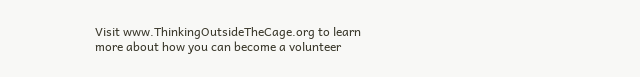Visit www.ThinkingOutsideTheCage.org to learn more about how you can become a volunteer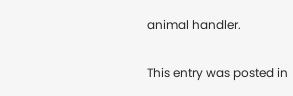animal handler.

This entry was posted in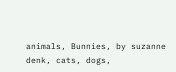animals, Bunnies, by suzanne denk, cats, dogs,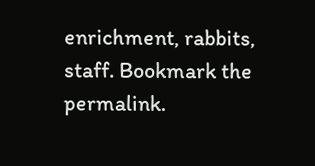enrichment, rabbits, staff. Bookmark the permalink.